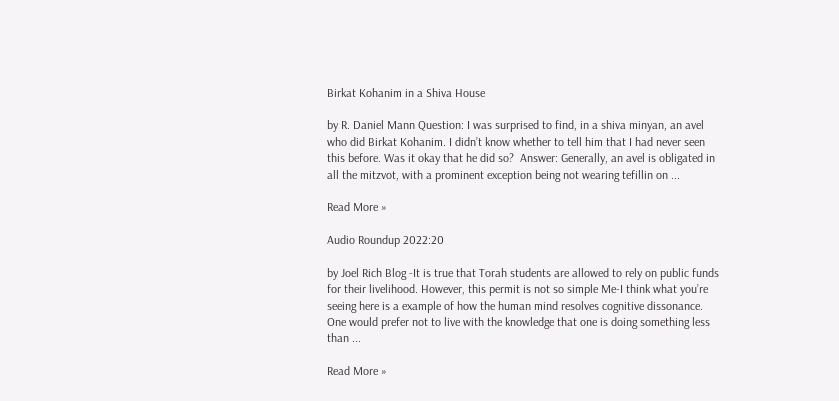Birkat Kohanim in a Shiva House

by R. Daniel Mann Question: I was surprised to find, in a shiva minyan, an avel who did Birkat Kohanim. I didn’t know whether to tell him that I had never seen this before. Was it okay that he did so?  Answer: Generally, an avel is obligated in all the mitzvot, with a prominent exception being not wearing tefillin on ...

Read More »

Audio Roundup 2022:20

by Joel Rich Blog -It is true that Torah students are allowed to rely on public funds for their livelihood. However, this permit is not so simple Me-I think what you’re seeing here is a example of how the human mind resolves cognitive dissonance. One would prefer not to live with the knowledge that one is doing something less than ...

Read More »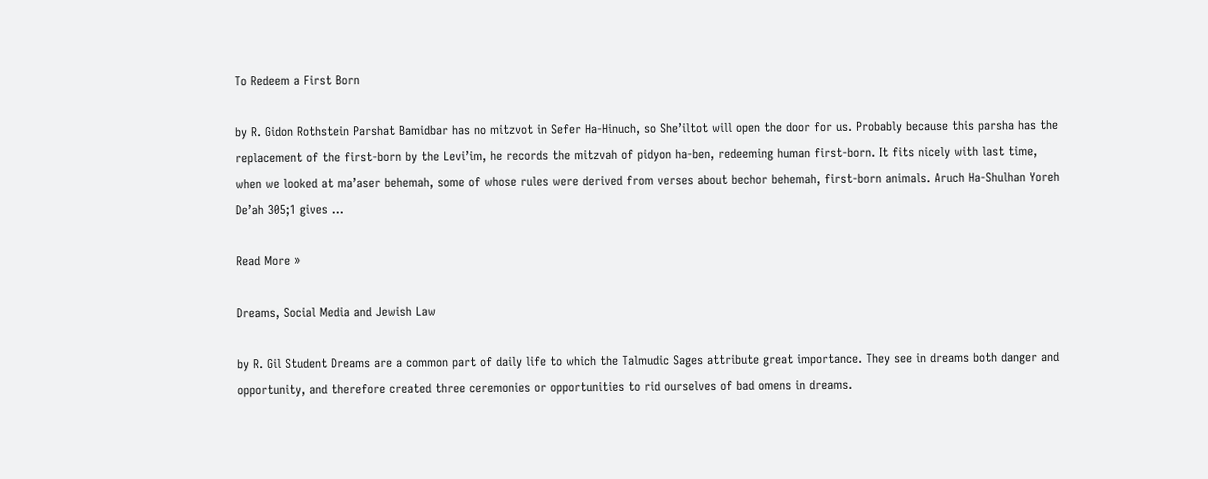To Redeem a First Born

by R. Gidon Rothstein Parshat Bamidbar has no mitzvot in Sefer Ha-Hinuch, so She’iltot will open the door for us. Probably because this parsha has the replacement of the first-born by the Levi’im, he records the mitzvah of pidyon ha-ben, redeeming human first-born. It fits nicely with last time, when we looked at ma’aser behemah, some of whose rules were derived from verses about bechor behemah, first-born animals. Aruch Ha-Shulhan Yoreh De’ah 305;1 gives ...

Read More »

Dreams, Social Media and Jewish Law

by R. Gil Student Dreams are a common part of daily life to which the Talmudic Sages attribute great importance. They see in dreams both danger and opportunity, and therefore created three ceremonies or opportunities to rid ourselves of bad omens in dreams.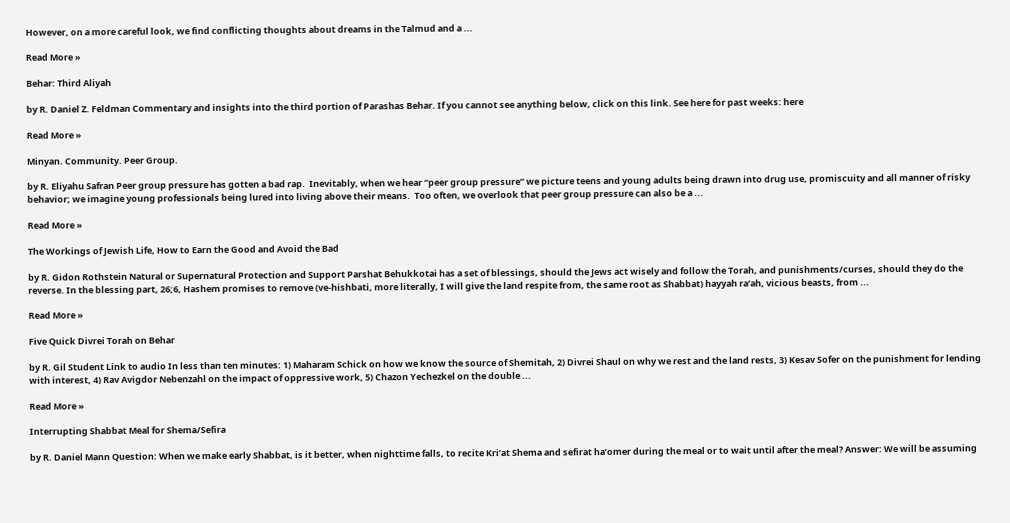However, on a more careful look, we find conflicting thoughts about dreams in the Talmud and a ...

Read More »

Behar: Third Aliyah

by R. Daniel Z. Feldman Commentary and insights into the third portion of Parashas Behar. If you cannot see anything below, click on this link. See here for past weeks: here

Read More »

Minyan. Community. Peer Group.

by R. Eliyahu Safran Peer group pressure has gotten a bad rap.  Inevitably, when we hear “peer group pressure” we picture teens and young adults being drawn into drug use, promiscuity and all manner of risky behavior; we imagine young professionals being lured into living above their means.  Too often, we overlook that peer group pressure can also be a ...

Read More »

The Workings of Jewish Life, How to Earn the Good and Avoid the Bad

by R. Gidon Rothstein Natural or Supernatural Protection and Support Parshat Behukkotai has a set of blessings, should the Jews act wisely and follow the Torah, and punishments/curses, should they do the reverse. In the blessing part, 26;6, Hashem promises to remove (ve-hishbati, more literally, I will give the land respite from, the same root as Shabbat) hayyah ra’ah, vicious beasts, from ...

Read More »

Five Quick Divrei Torah on Behar

by R. Gil Student Link to audio In less than ten minutes: 1) Maharam Schick on how we know the source of Shemitah, 2) Divrei Shaul on why we rest and the land rests, 3) Kesav Sofer on the punishment for lending with interest, 4) Rav Avigdor Nebenzahl on the impact of oppressive work, 5) Chazon Yechezkel on the double ...

Read More »

Interrupting Shabbat Meal for Shema/Sefira

by R. Daniel Mann Question: When we make early Shabbat, is it better, when nighttime falls, to recite Kri’at Shema and sefirat ha’omer during the meal or to wait until after the meal? Answer: We will be assuming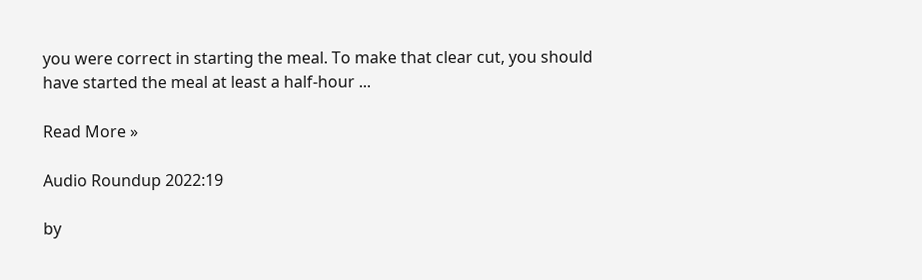you were correct in starting the meal. To make that clear cut, you should have started the meal at least a half-hour ...

Read More »

Audio Roundup 2022:19

by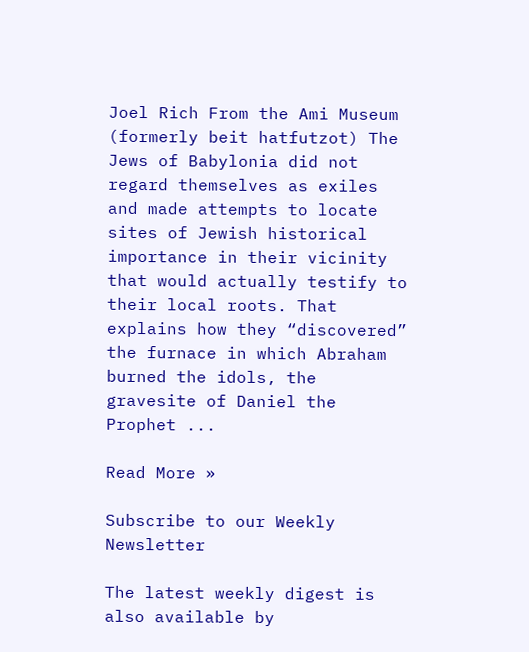Joel Rich From the Ami Museum (formerly beit hatfutzot) The Jews of Babylonia did not regard themselves as exiles and made attempts to locate sites of Jewish historical importance in their vicinity that would actually testify to their local roots. That explains how they “discovered” the furnace in which Abraham burned the idols, the gravesite of Daniel the Prophet ...

Read More »

Subscribe to our Weekly Newsletter

The latest weekly digest is also available by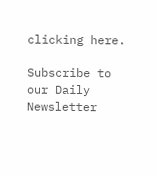clicking here.

Subscribe to our Daily Newsletter